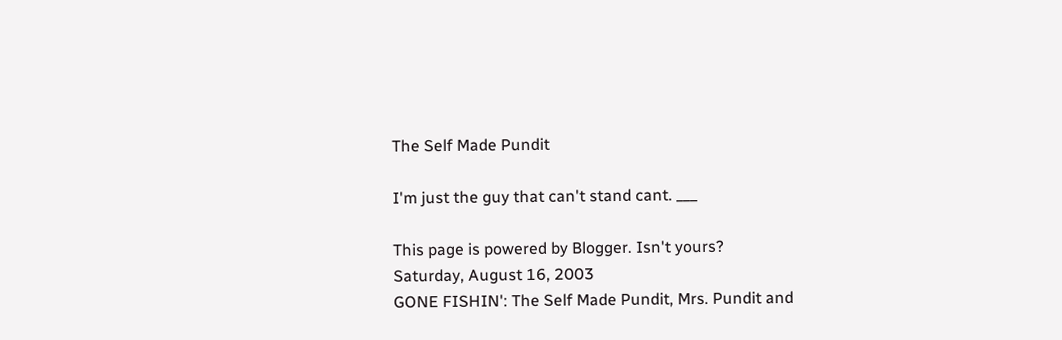The Self Made Pundit

I'm just the guy that can't stand cant. ___

This page is powered by Blogger. Isn't yours?
Saturday, August 16, 2003
GONE FISHIN': The Self Made Pundit, Mrs. Pundit and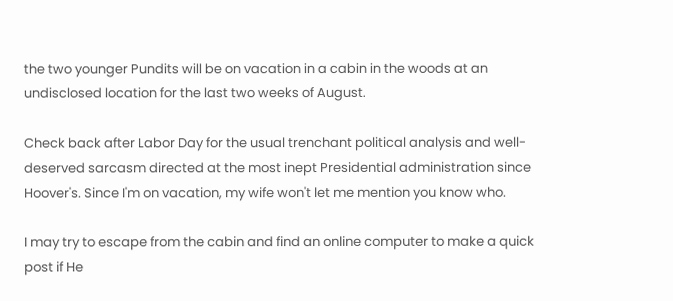the two younger Pundits will be on vacation in a cabin in the woods at an undisclosed location for the last two weeks of August.

Check back after Labor Day for the usual trenchant political analysis and well-deserved sarcasm directed at the most inept Presidential administration since Hoover's. Since I'm on vacation, my wife won't let me mention you know who.

I may try to escape from the cabin and find an online computer to make a quick post if He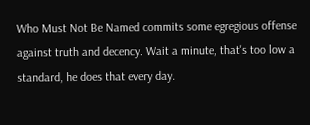Who Must Not Be Named commits some egregious offense against truth and decency. Wait a minute, that's too low a standard, he does that every day.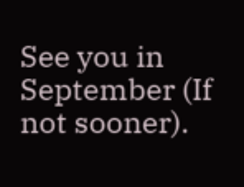See you in September (If not sooner).